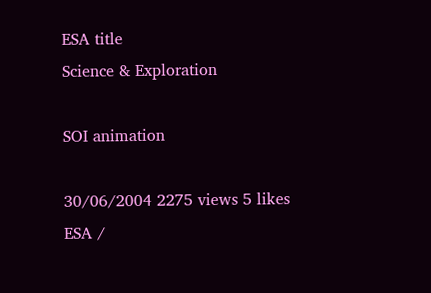ESA title
Science & Exploration

SOI animation

30/06/2004 2275 views 5 likes
ESA /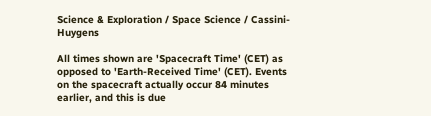Science & Exploration / Space Science / Cassini-Huygens

All times shown are 'Spacecraft Time' (CET) as opposed to 'Earth-Received Time' (CET). Events on the spacecraft actually occur 84 minutes earlier, and this is due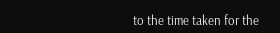to the time taken for the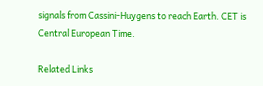signals from Cassini-Huygens to reach Earth. CET is Central European Time.

Related Links